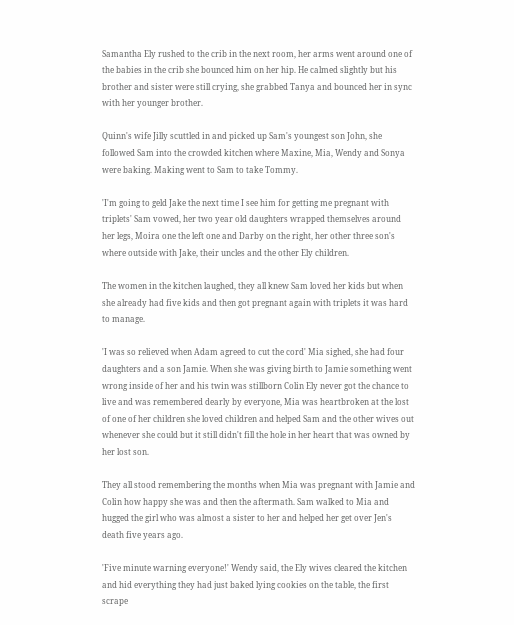Samantha Ely rushed to the crib in the next room, her arms went around one of the babies in the crib she bounced him on her hip. He calmed slightly but his brother and sister were still crying, she grabbed Tanya and bounced her in sync with her younger brother.

Quinn's wife Jilly scuttled in and picked up Sam's youngest son John, she followed Sam into the crowded kitchen where Maxine, Mia, Wendy and Sonya were baking. Making went to Sam to take Tommy.

'I'm going to geld Jake the next time I see him for getting me pregnant with triplets' Sam vowed, her two year old daughters wrapped themselves around her legs, Moira one the left one and Darby on the right, her other three son's where outside with Jake, their uncles and the other Ely children.

The women in the kitchen laughed, they all knew Sam loved her kids but when she already had five kids and then got pregnant again with triplets it was hard to manage.

'I was so relieved when Adam agreed to cut the cord' Mia sighed, she had four daughters and a son Jamie. When she was giving birth to Jamie something went wrong inside of her and his twin was stillborn Colin Ely never got the chance to live and was remembered dearly by everyone, Mia was heartbroken at the lost of one of her children she loved children and helped Sam and the other wives out whenever she could but it still didn't fill the hole in her heart that was owned by her lost son.

They all stood remembering the months when Mia was pregnant with Jamie and Colin how happy she was and then the aftermath. Sam walked to Mia and hugged the girl who was almost a sister to her and helped her get over Jen's death five years ago.

'Five minute warning everyone!' Wendy said, the Ely wives cleared the kitchen and hid everything they had just baked lying cookies on the table, the first scrape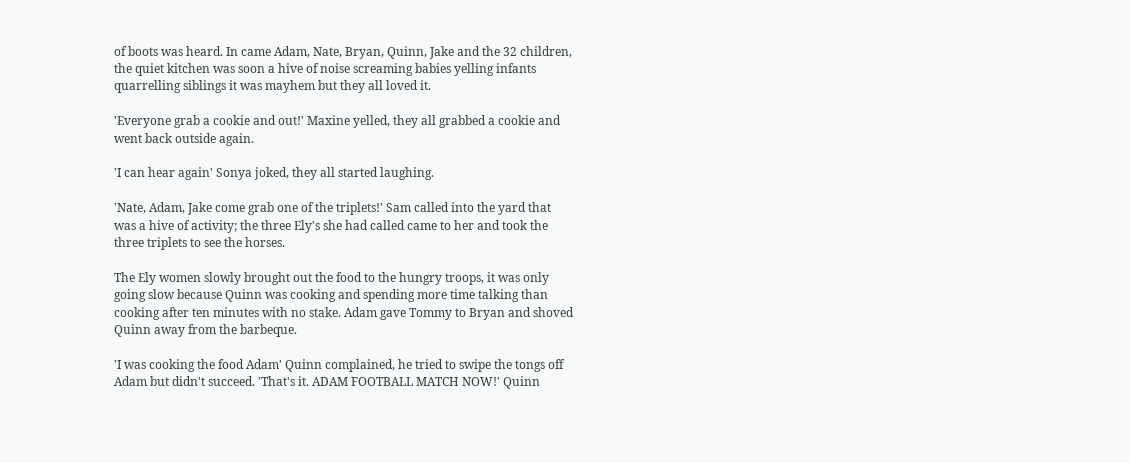of boots was heard. In came Adam, Nate, Bryan, Quinn, Jake and the 32 children, the quiet kitchen was soon a hive of noise screaming babies yelling infants quarrelling siblings it was mayhem but they all loved it.

'Everyone grab a cookie and out!' Maxine yelled, they all grabbed a cookie and went back outside again.

'I can hear again' Sonya joked, they all started laughing.

'Nate, Adam, Jake come grab one of the triplets!' Sam called into the yard that was a hive of activity; the three Ely's she had called came to her and took the three triplets to see the horses.

The Ely women slowly brought out the food to the hungry troops, it was only going slow because Quinn was cooking and spending more time talking than cooking after ten minutes with no stake. Adam gave Tommy to Bryan and shoved Quinn away from the barbeque.

'I was cooking the food Adam' Quinn complained, he tried to swipe the tongs off Adam but didn't succeed. 'That's it. ADAM FOOTBALL MATCH NOW!' Quinn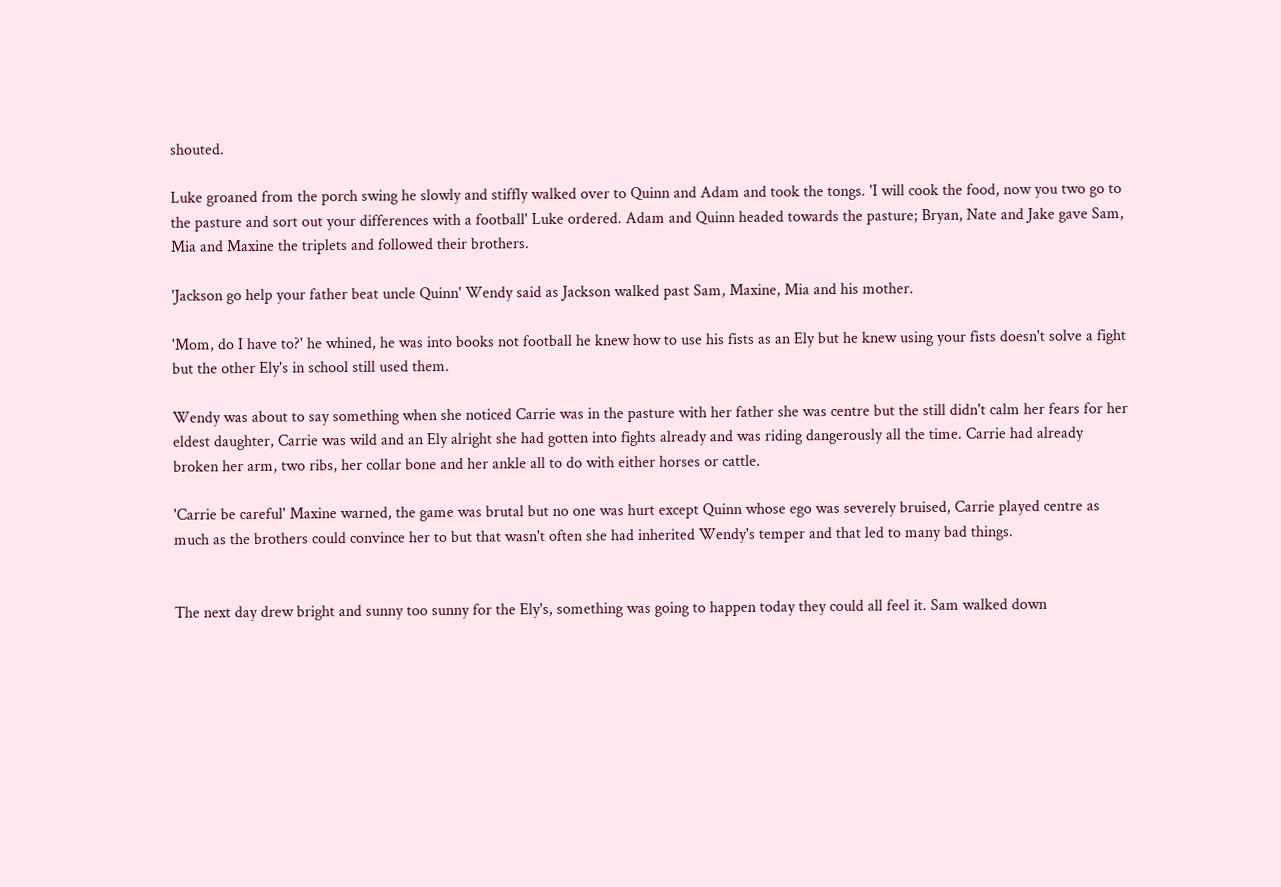shouted.

Luke groaned from the porch swing he slowly and stiffly walked over to Quinn and Adam and took the tongs. 'I will cook the food, now you two go to the pasture and sort out your differences with a football' Luke ordered. Adam and Quinn headed towards the pasture; Bryan, Nate and Jake gave Sam, Mia and Maxine the triplets and followed their brothers.

'Jackson go help your father beat uncle Quinn' Wendy said as Jackson walked past Sam, Maxine, Mia and his mother.

'Mom, do I have to?' he whined, he was into books not football he knew how to use his fists as an Ely but he knew using your fists doesn't solve a fight but the other Ely's in school still used them.

Wendy was about to say something when she noticed Carrie was in the pasture with her father she was centre but the still didn't calm her fears for her eldest daughter, Carrie was wild and an Ely alright she had gotten into fights already and was riding dangerously all the time. Carrie had already broken her arm, two ribs, her collar bone and her ankle all to do with either horses or cattle.

'Carrie be careful' Maxine warned, the game was brutal but no one was hurt except Quinn whose ego was severely bruised, Carrie played centre as much as the brothers could convince her to but that wasn't often she had inherited Wendy's temper and that led to many bad things.


The next day drew bright and sunny too sunny for the Ely's, something was going to happen today they could all feel it. Sam walked down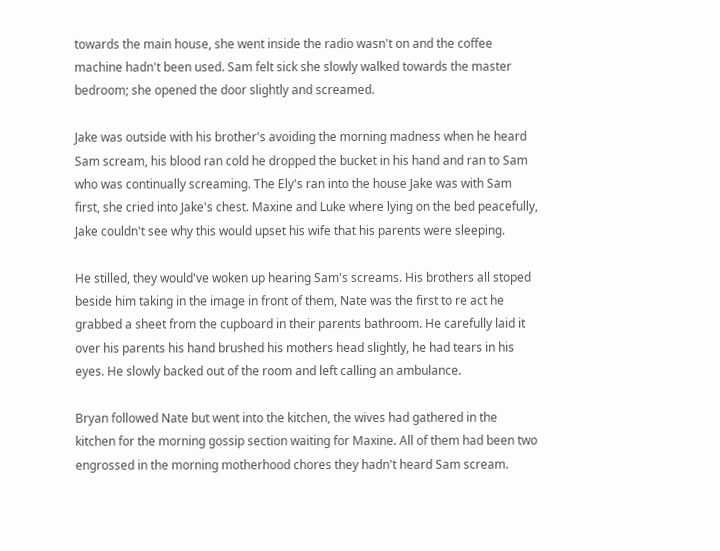towards the main house, she went inside the radio wasn't on and the coffee machine hadn't been used. Sam felt sick she slowly walked towards the master bedroom; she opened the door slightly and screamed.

Jake was outside with his brother's avoiding the morning madness when he heard Sam scream, his blood ran cold he dropped the bucket in his hand and ran to Sam who was continually screaming. The Ely's ran into the house Jake was with Sam first, she cried into Jake's chest. Maxine and Luke where lying on the bed peacefully, Jake couldn't see why this would upset his wife that his parents were sleeping.

He stilled, they would've woken up hearing Sam's screams. His brothers all stoped beside him taking in the image in front of them, Nate was the first to re act he grabbed a sheet from the cupboard in their parents bathroom. He carefully laid it over his parents his hand brushed his mothers head slightly, he had tears in his eyes. He slowly backed out of the room and left calling an ambulance.

Bryan followed Nate but went into the kitchen, the wives had gathered in the kitchen for the morning gossip section waiting for Maxine. All of them had been two engrossed in the morning motherhood chores they hadn't heard Sam scream.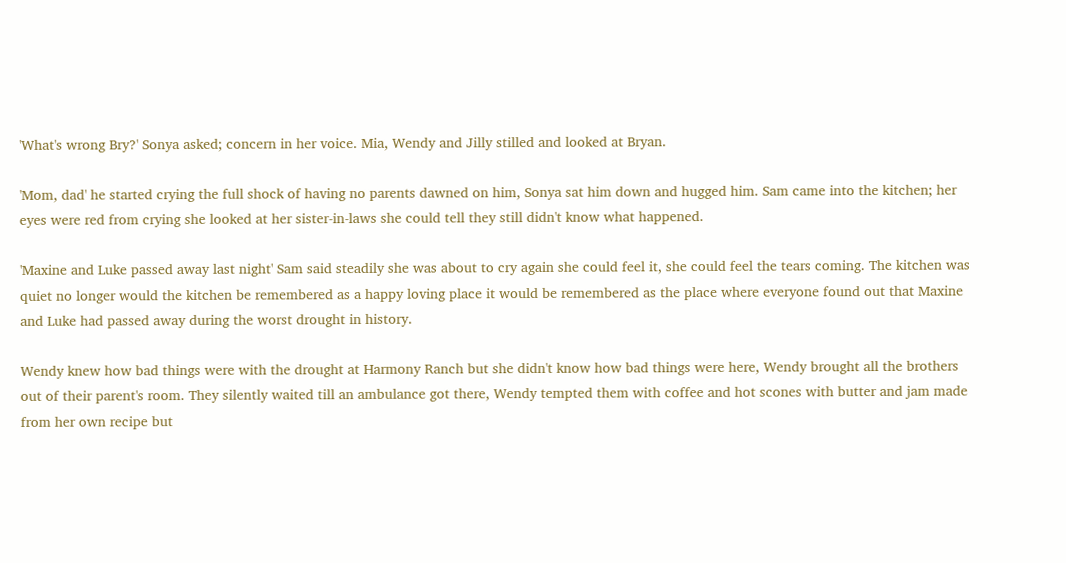'What's wrong Bry?' Sonya asked; concern in her voice. Mia, Wendy and Jilly stilled and looked at Bryan.

'Mom, dad' he started crying the full shock of having no parents dawned on him, Sonya sat him down and hugged him. Sam came into the kitchen; her eyes were red from crying she looked at her sister-in-laws she could tell they still didn't know what happened.

'Maxine and Luke passed away last night' Sam said steadily she was about to cry again she could feel it, she could feel the tears coming. The kitchen was quiet no longer would the kitchen be remembered as a happy loving place it would be remembered as the place where everyone found out that Maxine and Luke had passed away during the worst drought in history.

Wendy knew how bad things were with the drought at Harmony Ranch but she didn't know how bad things were here, Wendy brought all the brothers out of their parent's room. They silently waited till an ambulance got there, Wendy tempted them with coffee and hot scones with butter and jam made from her own recipe but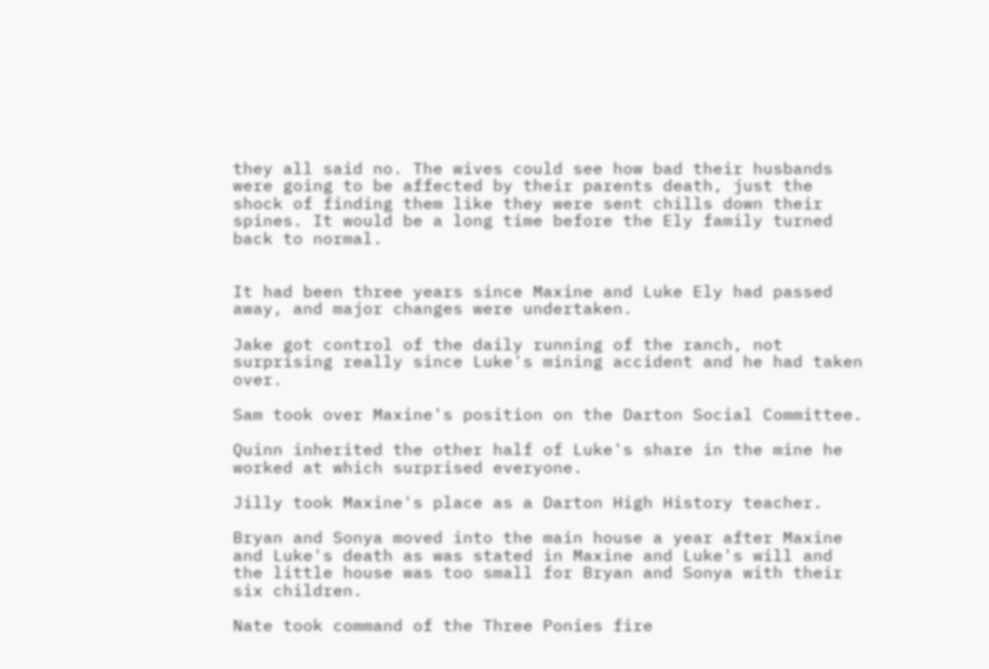they all said no. The wives could see how bad their husbands were going to be affected by their parents death, just the shock of finding them like they were sent chills down their spines. It would be a long time before the Ely family turned back to normal.


It had been three years since Maxine and Luke Ely had passed away, and major changes were undertaken.

Jake got control of the daily running of the ranch, not surprising really since Luke's mining accident and he had taken over.

Sam took over Maxine's position on the Darton Social Committee.

Quinn inherited the other half of Luke's share in the mine he worked at which surprised everyone.

Jilly took Maxine's place as a Darton High History teacher.

Bryan and Sonya moved into the main house a year after Maxine and Luke's death as was stated in Maxine and Luke's will and the little house was too small for Bryan and Sonya with their six children.

Nate took command of the Three Ponies fire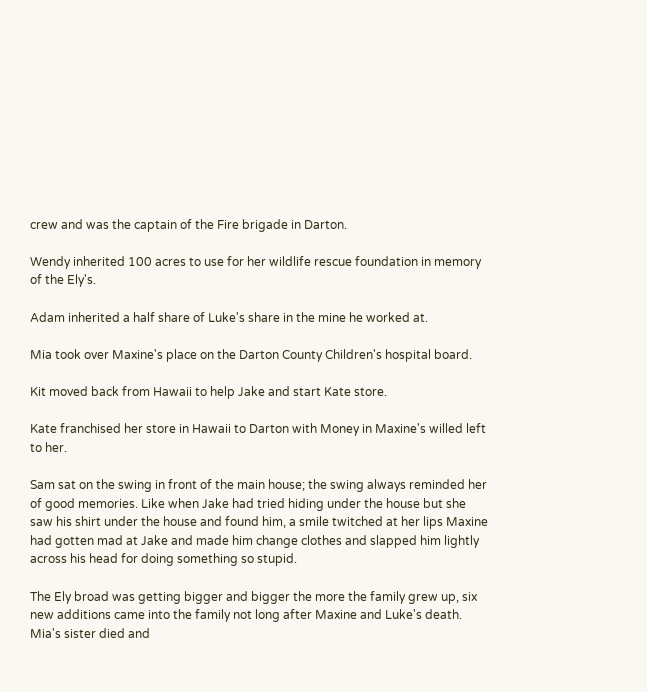crew and was the captain of the Fire brigade in Darton.

Wendy inherited 100 acres to use for her wildlife rescue foundation in memory of the Ely's.

Adam inherited a half share of Luke's share in the mine he worked at.

Mia took over Maxine's place on the Darton County Children's hospital board.

Kit moved back from Hawaii to help Jake and start Kate store.

Kate franchised her store in Hawaii to Darton with Money in Maxine's willed left to her.

Sam sat on the swing in front of the main house; the swing always reminded her of good memories. Like when Jake had tried hiding under the house but she saw his shirt under the house and found him, a smile twitched at her lips Maxine had gotten mad at Jake and made him change clothes and slapped him lightly across his head for doing something so stupid.

The Ely broad was getting bigger and bigger the more the family grew up, six new additions came into the family not long after Maxine and Luke's death. Mia's sister died and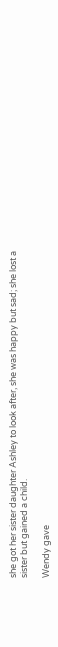she got her sister daughter Ashley to look after, she was happy but sad; she lost a sister but gained a child.

Wendy gave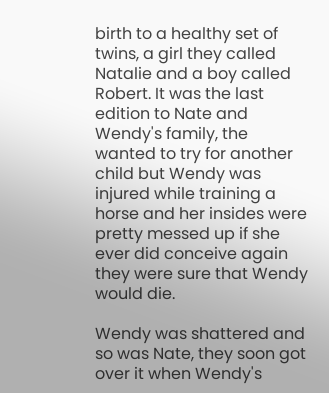birth to a healthy set of twins, a girl they called Natalie and a boy called Robert. It was the last edition to Nate and Wendy's family, the wanted to try for another child but Wendy was injured while training a horse and her insides were pretty messed up if she ever did conceive again they were sure that Wendy would die.

Wendy was shattered and so was Nate, they soon got over it when Wendy's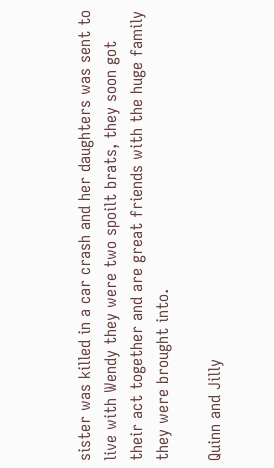sister was killed in a car crash and her daughters was sent to live with Wendy they were two spoilt brats, they soon got their act together and are great friends with the huge family they were brought into.

Quinn and Jilly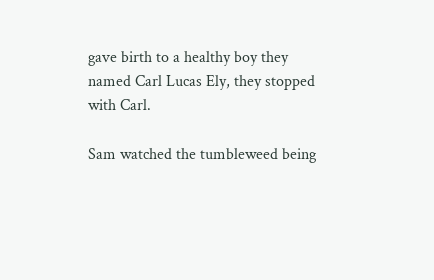gave birth to a healthy boy they named Carl Lucas Ely, they stopped with Carl.

Sam watched the tumbleweed being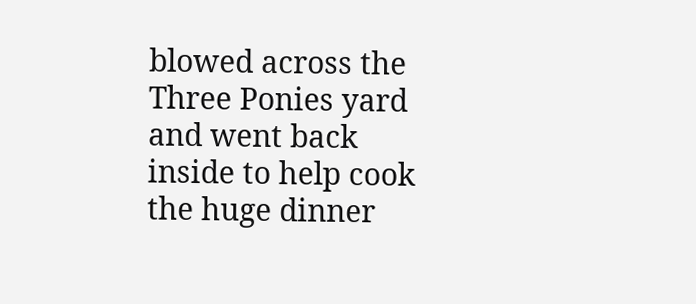blowed across the Three Ponies yard and went back inside to help cook the huge dinner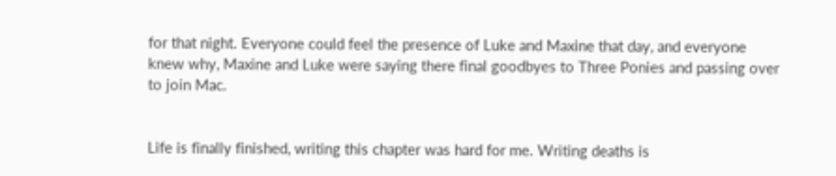for that night. Everyone could feel the presence of Luke and Maxine that day, and everyone knew why, Maxine and Luke were saying there final goodbyes to Three Ponies and passing over to join Mac.


Life is finally finished, writing this chapter was hard for me. Writing deaths is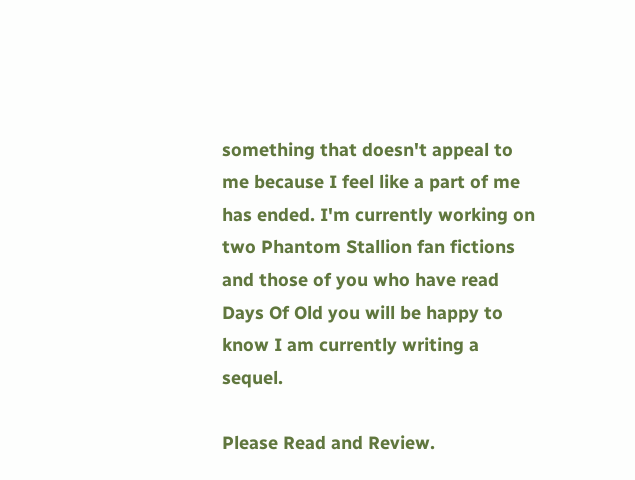something that doesn't appeal to me because I feel like a part of me has ended. I'm currently working on two Phantom Stallion fan fictions and those of you who have read Days Of Old you will be happy to know I am currently writing a sequel.

Please Read and Review.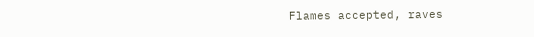Flames accepted, raves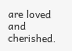are loved and cherished.